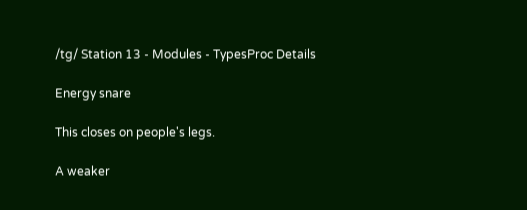/tg/ Station 13 - Modules - TypesProc Details

Energy snare

This closes on people's legs.

A weaker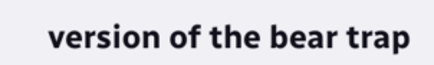version of the bear trap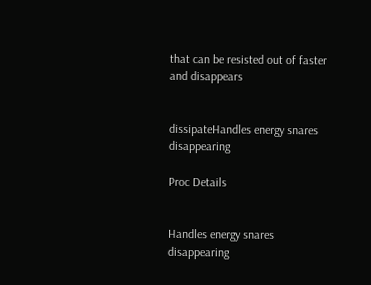that can be resisted out of faster and disappears


dissipateHandles energy snares disappearing

Proc Details


Handles energy snares disappearing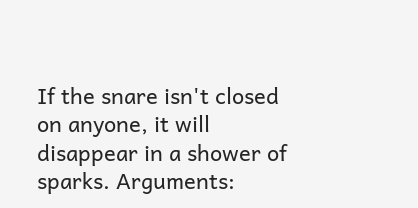If the snare isn't closed on anyone, it will disappear in a shower of sparks. Arguments: